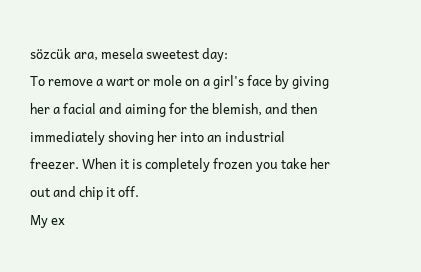sözcük ara, mesela sweetest day:
To remove a wart or mole on a girl's face by giving her a facial and aiming for the blemish, and then immediately shoving her into an industrial freezer. When it is completely frozen you take her out and chip it off.
My ex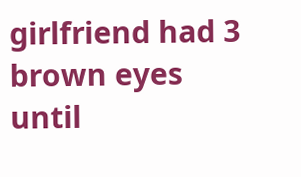girlfriend had 3 brown eyes until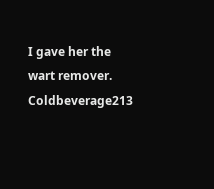I gave her the wart remover.
Coldbeverage213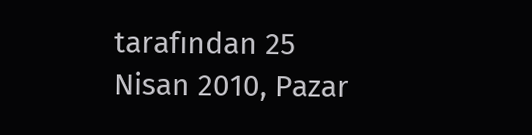tarafından 25 Nisan 2010, Pazar